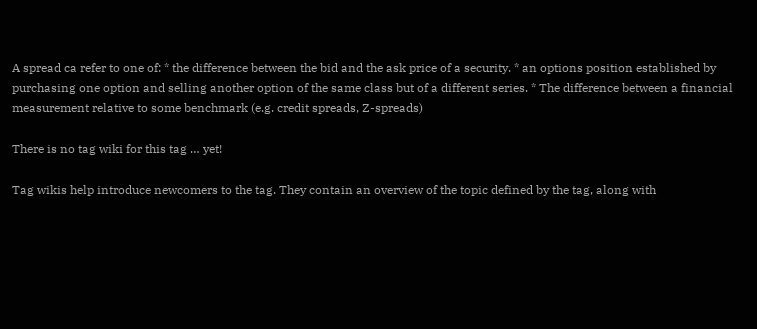A spread ca refer to one of: * the difference between the bid and the ask price of a security. * an options position established by purchasing one option and selling another option of the same class but of a different series. * The difference between a financial measurement relative to some benchmark (e.g. credit spreads, Z-spreads)

There is no tag wiki for this tag … yet!

Tag wikis help introduce newcomers to the tag. They contain an overview of the topic defined by the tag, along with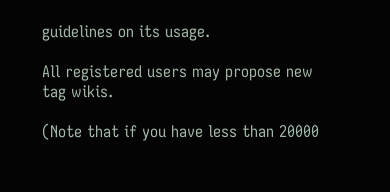guidelines on its usage.

All registered users may propose new tag wikis.

(Note that if you have less than 20000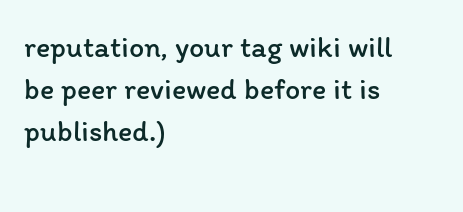reputation, your tag wiki will be peer reviewed before it is published.)